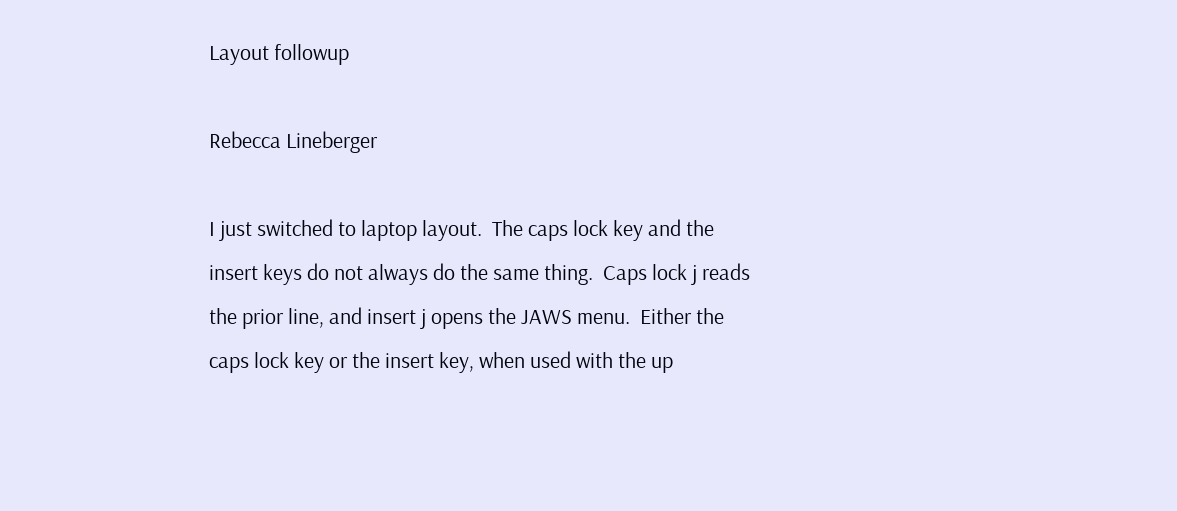Layout followup

Rebecca Lineberger

I just switched to laptop layout.  The caps lock key and the insert keys do not always do the same thing.  Caps lock j reads the prior line, and insert j opens the JAWS menu.  Either the caps lock key or the insert key, when used with the up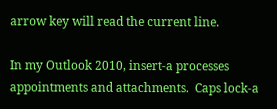arrow key will read the current line.

In my Outlook 2010, insert-a processes appointments and attachments.  Caps lock-a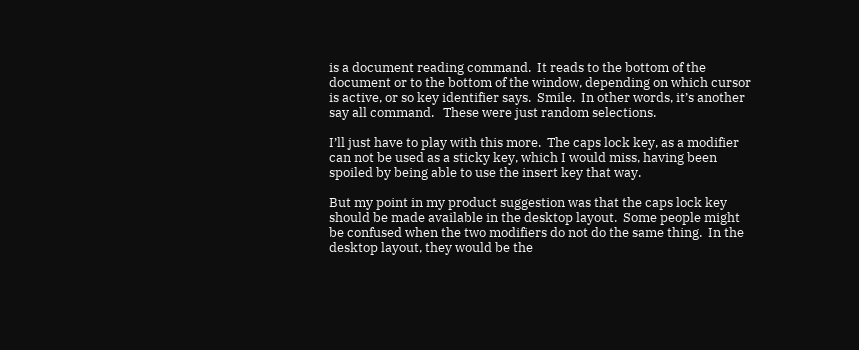is a document reading command.  It reads to the bottom of the document or to the bottom of the window, depending on which cursor is active, or so key identifier says.  Smile.  In other words, it’s another say all command.   These were just random selections.

I’ll just have to play with this more.  The caps lock key, as a modifier can not be used as a sticky key, which I would miss, having been spoiled by being able to use the insert key that way.

But my point in my product suggestion was that the caps lock key should be made available in the desktop layout.  Some people might be confused when the two modifiers do not do the same thing.  In the desktop layout, they would be the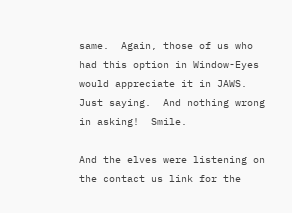same.  Again, those of us who had this option in Window-Eyes would appreciate it in JAWS.  Just saying.  And nothing wrong in asking!  Smile.

And the elves were listening on the contact us link for the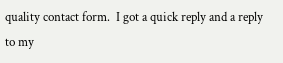quality contact form.  I got a quick reply and a reply to my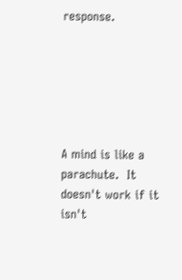response.






A mind is like a parachute.  It doesn't work if it isn't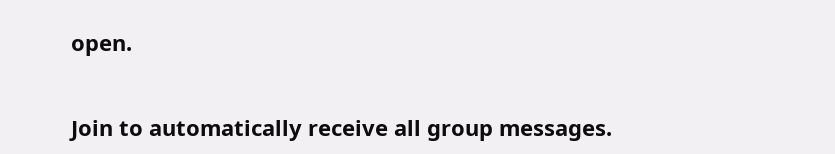open.


Join to automatically receive all group messages.